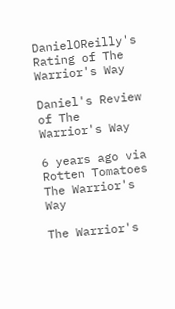DanielOReilly's Rating of The Warrior's Way

Daniel's Review of The Warrior's Way

6 years ago via Rotten Tomatoes
The Warrior's Way

The Warrior's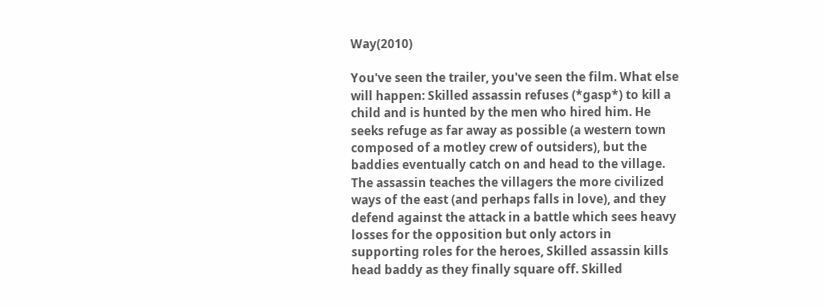Way(2010)

You've seen the trailer, you've seen the film. What else will happen: Skilled assassin refuses (*gasp*) to kill a child and is hunted by the men who hired him. He seeks refuge as far away as possible (a western town composed of a motley crew of outsiders), but the baddies eventually catch on and head to the village. The assassin teaches the villagers the more civilized ways of the east (and perhaps falls in love), and they defend against the attack in a battle which sees heavy losses for the opposition but only actors in supporting roles for the heroes, Skilled assassin kills head baddy as they finally square off. Skilled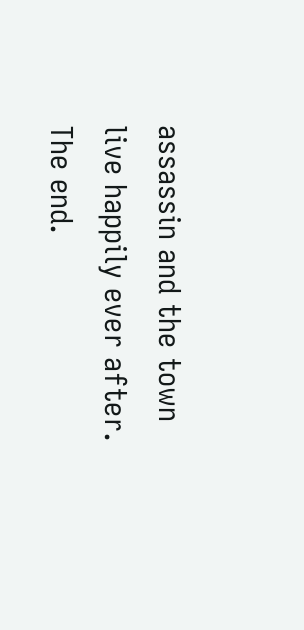assassin and the town live happily ever after. The end.